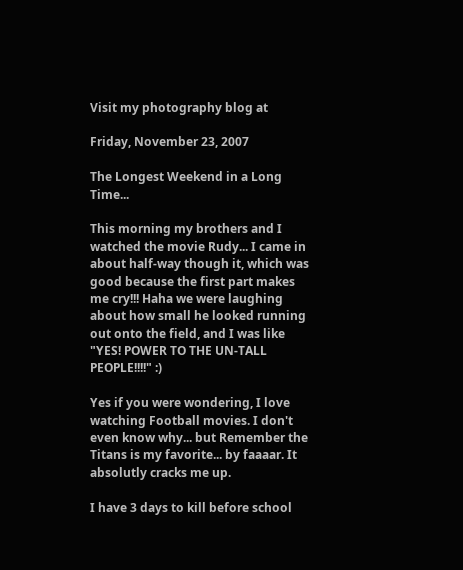Visit my photography blog at

Friday, November 23, 2007

The Longest Weekend in a Long Time...

This morning my brothers and I watched the movie Rudy... I came in about half-way though it, which was good because the first part makes me cry!!! Haha we were laughing about how small he looked running out onto the field, and I was like "YES! POWER TO THE UN-TALL PEOPLE!!!!" :)

Yes if you were wondering, I love watching Football movies. I don't even know why... but Remember the Titans is my favorite... by faaaar. It absolutly cracks me up.

I have 3 days to kill before school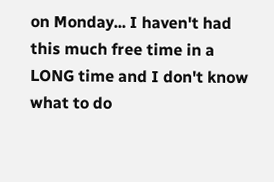on Monday... I haven't had this much free time in a LONG time and I don't know what to do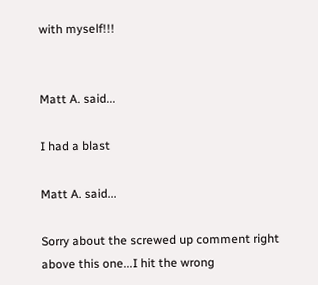with myself!!!


Matt A. said...

I had a blast

Matt A. said...

Sorry about the screwed up comment right above this one...I hit the wrong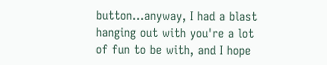button...anyway, I had a blast hanging out with you're a lot of fun to be with, and I hope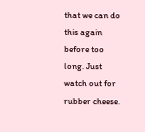that we can do this again before too long. Just watch out for rubber cheese.